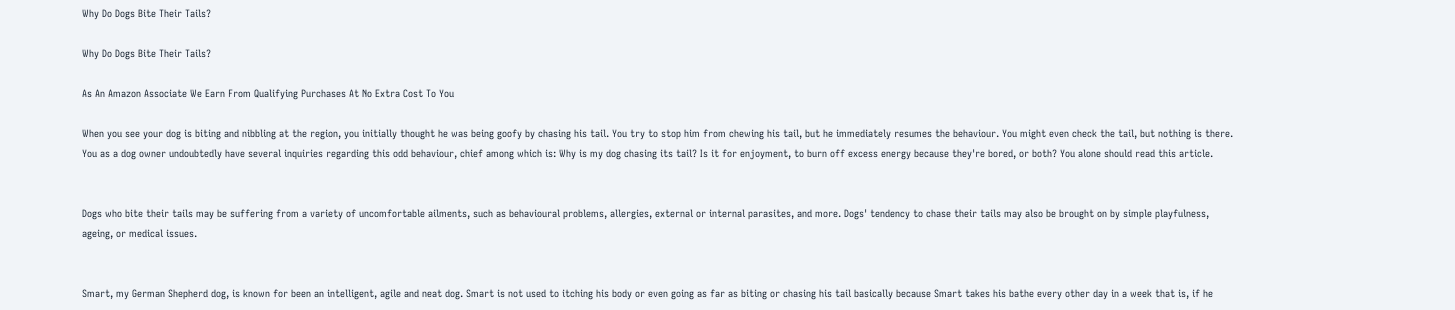Why Do Dogs Bite Their Tails?

Why Do Dogs Bite Their Tails?

As An Amazon Associate We Earn From Qualifying Purchases At No Extra Cost To You

When you see your dog is biting and nibbling at the region, you initially thought he was being goofy by chasing his tail. You try to stop him from chewing his tail, but he immediately resumes the behaviour. You might even check the tail, but nothing is there. You as a dog owner undoubtedly have several inquiries regarding this odd behaviour, chief among which is: Why is my dog chasing its tail? Is it for enjoyment, to burn off excess energy because they're bored, or both? You alone should read this article.


Dogs who bite their tails may be suffering from a variety of uncomfortable ailments, such as behavioural problems, allergies, external or internal parasites, and more. Dogs' tendency to chase their tails may also be brought on by simple playfulness, ageing, or medical issues.


Smart, my German Shepherd dog, is known for been an intelligent, agile and neat dog. Smart is not used to itching his body or even going as far as biting or chasing his tail basically because Smart takes his bathe every other day in a week that is, if he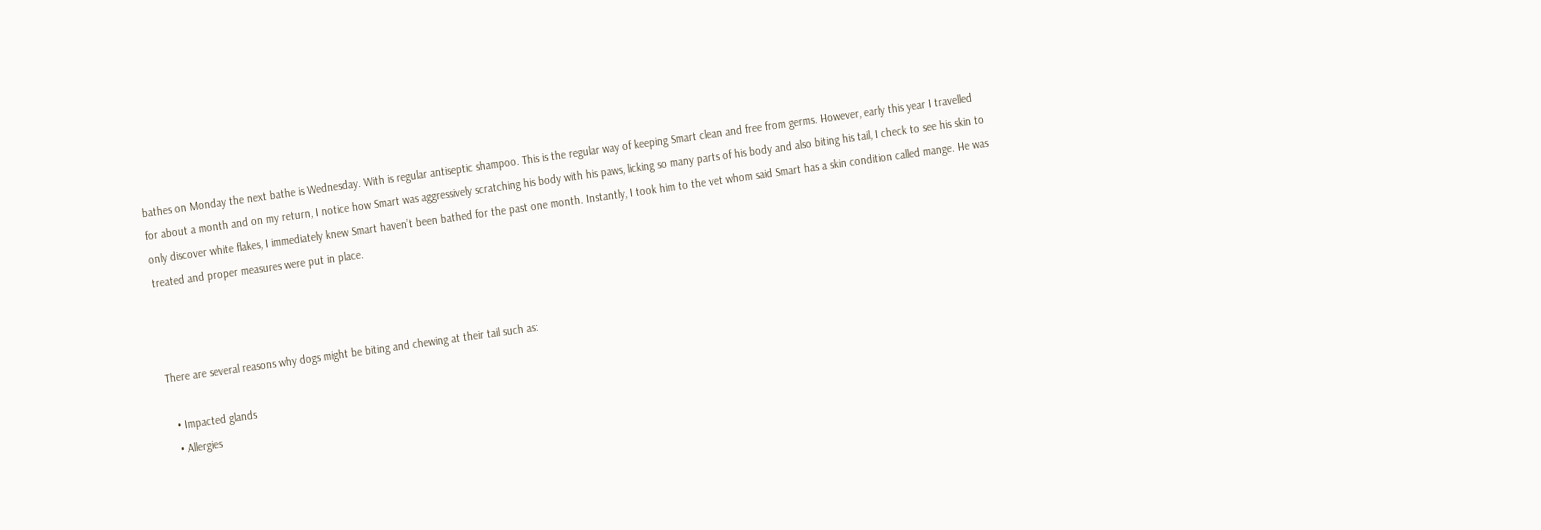bathes on Monday the next bathe is Wednesday. With is regular antiseptic shampoo. This is the regular way of keeping Smart clean and free from germs. However, early this year I travelled for about a month and on my return, I notice how Smart was aggressively scratching his body with his paws, licking so many parts of his body and also biting his tail, I check to see his skin to only discover white flakes, I immediately knew Smart haven’t been bathed for the past one month. Instantly, I took him to the vet whom said Smart has a skin condition called mange. He was treated and proper measures were put in place.



There are several reasons why dogs might be biting and chewing at their tail such as:

  • Impacted glands
  • Allergies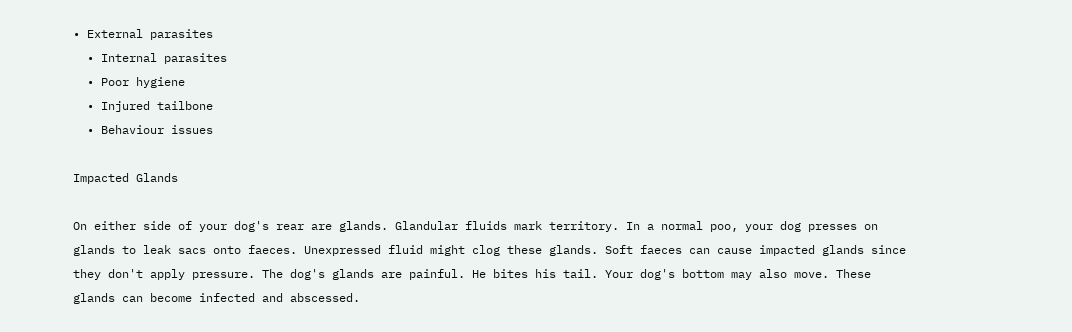• External parasites
  • Internal parasites
  • Poor hygiene
  • Injured tailbone
  • Behaviour issues

Impacted Glands

On either side of your dog's rear are glands. Glandular fluids mark territory. In a normal poo, your dog presses on glands to leak sacs onto faeces. Unexpressed fluid might clog these glands. Soft faeces can cause impacted glands since they don't apply pressure. The dog's glands are painful. He bites his tail. Your dog's bottom may also move. These glands can become infected and abscessed.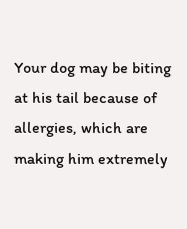Your dog may be biting at his tail because of allergies, which are making him extremely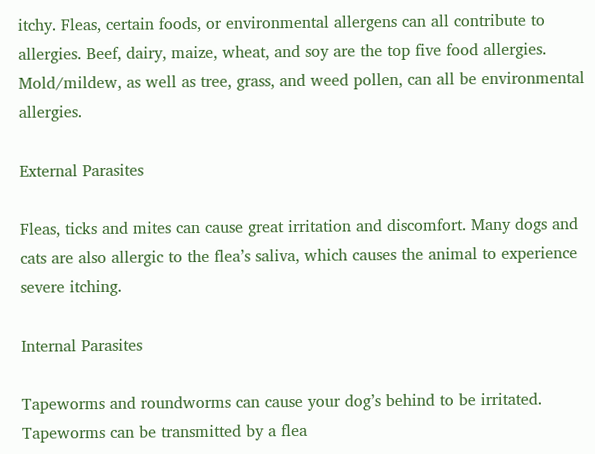itchy. Fleas, certain foods, or environmental allergens can all contribute to allergies. Beef, dairy, maize, wheat, and soy are the top five food allergies. Mold/mildew, as well as tree, grass, and weed pollen, can all be environmental allergies.

External Parasites

Fleas, ticks and mites can cause great irritation and discomfort. Many dogs and cats are also allergic to the flea’s saliva, which causes the animal to experience severe itching.

Internal Parasites

Tapeworms and roundworms can cause your dog’s behind to be irritated. Tapeworms can be transmitted by a flea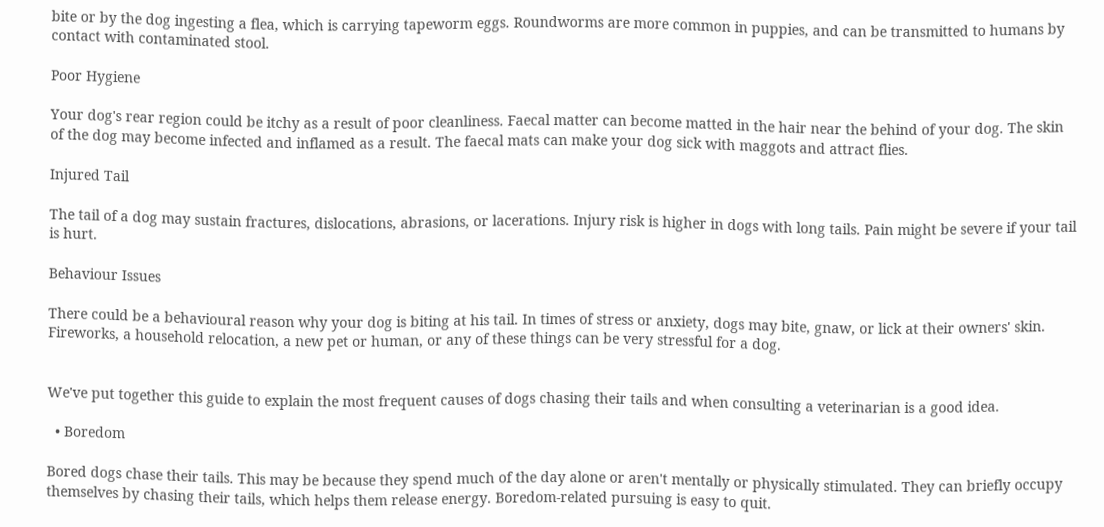bite or by the dog ingesting a flea, which is carrying tapeworm eggs. Roundworms are more common in puppies, and can be transmitted to humans by contact with contaminated stool.

Poor Hygiene

Your dog's rear region could be itchy as a result of poor cleanliness. Faecal matter can become matted in the hair near the behind of your dog. The skin of the dog may become infected and inflamed as a result. The faecal mats can make your dog sick with maggots and attract flies.

Injured Tail

The tail of a dog may sustain fractures, dislocations, abrasions, or lacerations. Injury risk is higher in dogs with long tails. Pain might be severe if your tail is hurt.

Behaviour Issues

There could be a behavioural reason why your dog is biting at his tail. In times of stress or anxiety, dogs may bite, gnaw, or lick at their owners' skin. Fireworks, a household relocation, a new pet or human, or any of these things can be very stressful for a dog.


We've put together this guide to explain the most frequent causes of dogs chasing their tails and when consulting a veterinarian is a good idea.

  • Boredom

Bored dogs chase their tails. This may be because they spend much of the day alone or aren't mentally or physically stimulated. They can briefly occupy themselves by chasing their tails, which helps them release energy. Boredom-related pursuing is easy to quit.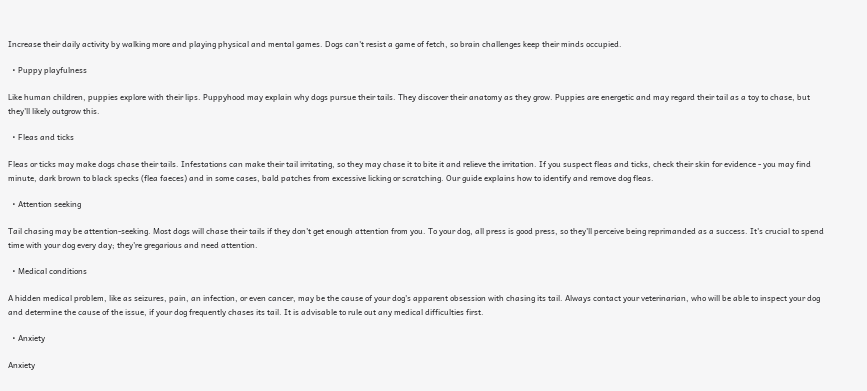Increase their daily activity by walking more and playing physical and mental games. Dogs can't resist a game of fetch, so brain challenges keep their minds occupied.

  • Puppy playfulness

Like human children, puppies explore with their lips. Puppyhood may explain why dogs pursue their tails. They discover their anatomy as they grow. Puppies are energetic and may regard their tail as a toy to chase, but they'll likely outgrow this.

  • Fleas and ticks

Fleas or ticks may make dogs chase their tails. Infestations can make their tail irritating, so they may chase it to bite it and relieve the irritation. If you suspect fleas and ticks, check their skin for evidence - you may find minute, dark brown to black specks (flea faeces) and in some cases, bald patches from excessive licking or scratching. Our guide explains how to identify and remove dog fleas.

  • Attention seeking

Tail chasing may be attention-seeking. Most dogs will chase their tails if they don't get enough attention from you. To your dog, all press is good press, so they'll perceive being reprimanded as a success. It's crucial to spend time with your dog every day; they're gregarious and need attention.

  • Medical conditions

A hidden medical problem, like as seizures, pain, an infection, or even cancer, may be the cause of your dog's apparent obsession with chasing its tail. Always contact your veterinarian, who will be able to inspect your dog and determine the cause of the issue, if your dog frequently chases its tail. It is advisable to rule out any medical difficulties first.

  • Anxiety

Anxiety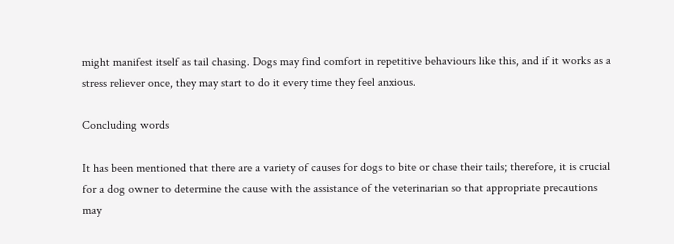might manifest itself as tail chasing. Dogs may find comfort in repetitive behaviours like this, and if it works as a stress reliever once, they may start to do it every time they feel anxious.

Concluding words

It has been mentioned that there are a variety of causes for dogs to bite or chase their tails; therefore, it is crucial for a dog owner to determine the cause with the assistance of the veterinarian so that appropriate precautions may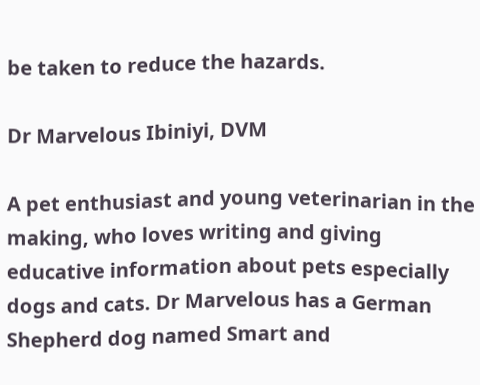be taken to reduce the hazards.

Dr Marvelous Ibiniyi, DVM

A pet enthusiast and young veterinarian in the making, who loves writing and giving educative information about pets especially dogs and cats. Dr Marvelous has a German Shepherd dog named Smart and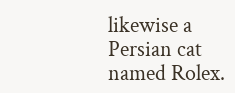likewise a Persian cat named Rolex.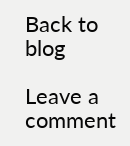Back to blog

Leave a comment